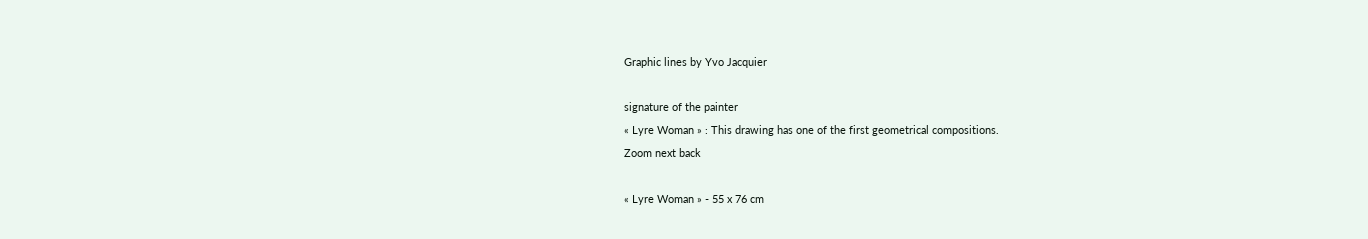Graphic lines by Yvo Jacquier

signature of the painter
« Lyre Woman » : This drawing has one of the first geometrical compositions.
Zoom next back

« Lyre Woman » - 55 x 76 cm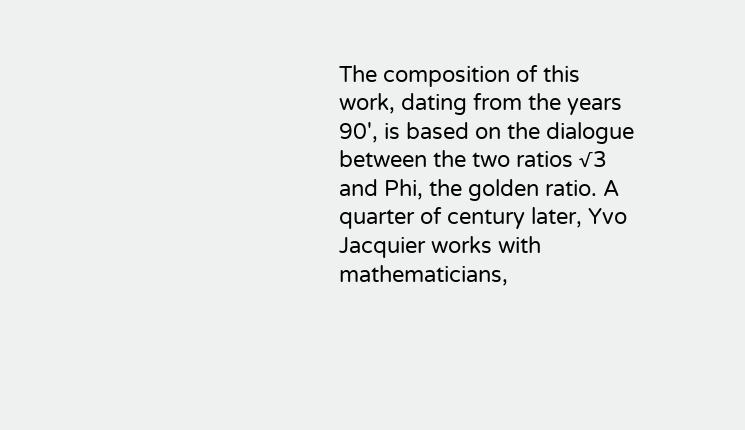The composition of this work, dating from the years 90', is based on the dialogue between the two ratios √3 and Phi, the golden ratio. A quarter of century later, Yvo Jacquier works with mathematicians,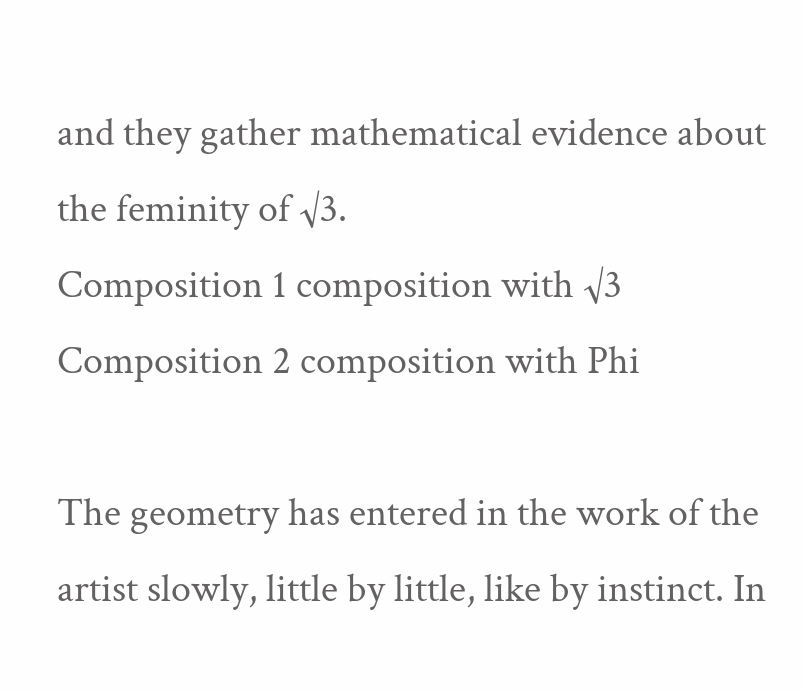and they gather mathematical evidence about the feminity of √3.
Composition 1 composition with √3
Composition 2 composition with Phi

The geometry has entered in the work of the artist slowly, little by little, like by instinct. In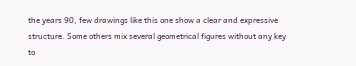the years 90, few drawings like this one show a clear and expressive structure. Some others mix several geometrical figures without any key to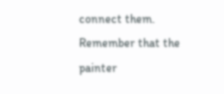connect them. Remember that the painter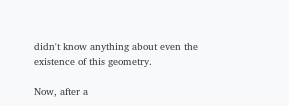didn't know anything about even the existence of this geometry.

Now, after a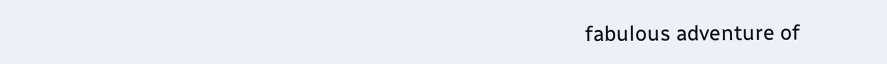fabulous adventure of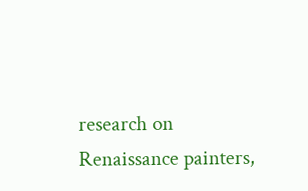research on Renaissance painters,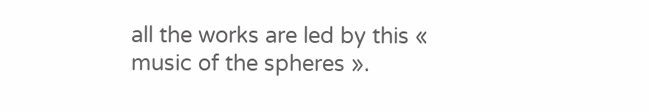all the works are led by this « music of the spheres ».